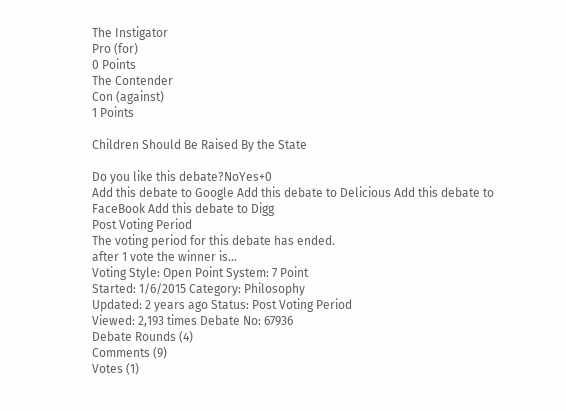The Instigator
Pro (for)
0 Points
The Contender
Con (against)
1 Points

Children Should Be Raised By the State

Do you like this debate?NoYes+0
Add this debate to Google Add this debate to Delicious Add this debate to FaceBook Add this debate to Digg
Post Voting Period
The voting period for this debate has ended.
after 1 vote the winner is...
Voting Style: Open Point System: 7 Point
Started: 1/6/2015 Category: Philosophy
Updated: 2 years ago Status: Post Voting Period
Viewed: 2,193 times Debate No: 67936
Debate Rounds (4)
Comments (9)
Votes (1)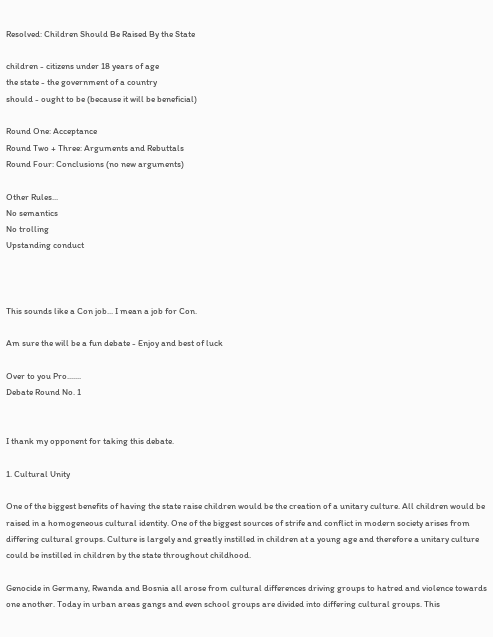Resolved: Children Should Be Raised By the State

children - citizens under 18 years of age
the state - the government of a country
should - ought to be (because it will be beneficial)

Round One: Acceptance
Round Two + Three: Arguments and Rebuttals
Round Four: Conclusions (no new arguments)

Other Rules...
No semantics
No trolling
Upstanding conduct



This sounds like a Con job... I mean a job for Con.

Am sure the will be a fun debate - Enjoy and best of luck

Over to you Pro.......
Debate Round No. 1


I thank my opponent for taking this debate.

1. Cultural Unity

One of the biggest benefits of having the state raise children would be the creation of a unitary culture. All children would be raised in a homogeneous cultural identity. One of the biggest sources of strife and conflict in modern society arises from differing cultural groups. Culture is largely and greatly instilled in children at a young age and therefore a unitary culture could be instilled in children by the state throughout childhood.

Genocide in Germany, Rwanda and Bosnia all arose from cultural differences driving groups to hatred and violence towards one another. Today in urban areas gangs and even school groups are divided into differing cultural groups. This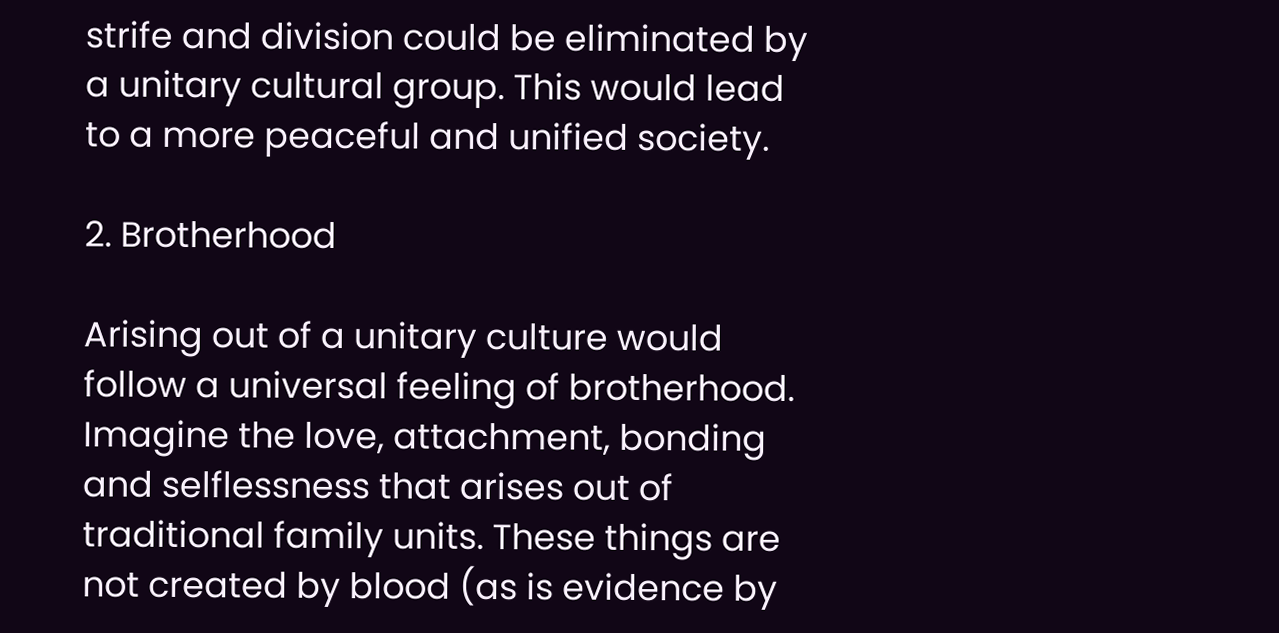strife and division could be eliminated by a unitary cultural group. This would lead to a more peaceful and unified society.

2. Brotherhood

Arising out of a unitary culture would follow a universal feeling of brotherhood. Imagine the love, attachment, bonding and selflessness that arises out of traditional family units. These things are not created by blood (as is evidence by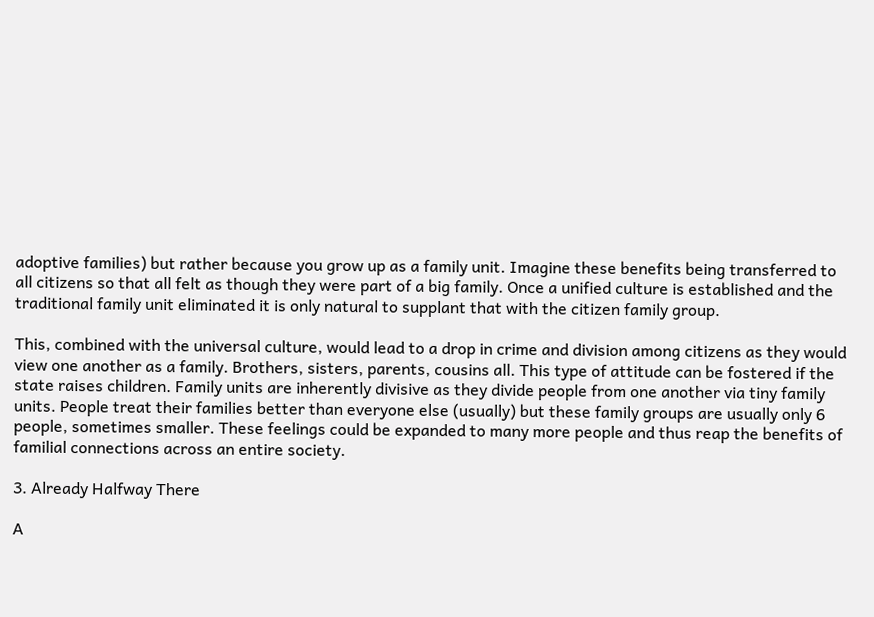adoptive families) but rather because you grow up as a family unit. Imagine these benefits being transferred to all citizens so that all felt as though they were part of a big family. Once a unified culture is established and the traditional family unit eliminated it is only natural to supplant that with the citizen family group.

This, combined with the universal culture, would lead to a drop in crime and division among citizens as they would view one another as a family. Brothers, sisters, parents, cousins all. This type of attitude can be fostered if the state raises children. Family units are inherently divisive as they divide people from one another via tiny family units. People treat their families better than everyone else (usually) but these family groups are usually only 6 people, sometimes smaller. These feelings could be expanded to many more people and thus reap the benefits of familial connections across an entire society.

3. Already Halfway There

A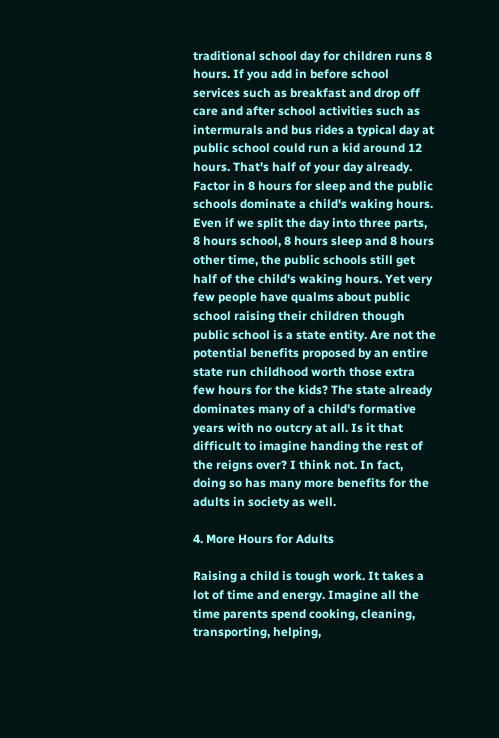traditional school day for children runs 8 hours. If you add in before school services such as breakfast and drop off care and after school activities such as intermurals and bus rides a typical day at public school could run a kid around 12 hours. That's half of your day already. Factor in 8 hours for sleep and the public schools dominate a child's waking hours. Even if we split the day into three parts, 8 hours school, 8 hours sleep and 8 hours other time, the public schools still get half of the child's waking hours. Yet very few people have qualms about public school raising their children though public school is a state entity. Are not the potential benefits proposed by an entire state run childhood worth those extra few hours for the kids? The state already dominates many of a child's formative years with no outcry at all. Is it that difficult to imagine handing the rest of the reigns over? I think not. In fact, doing so has many more benefits for the adults in society as well.

4. More Hours for Adults

Raising a child is tough work. It takes a lot of time and energy. Imagine all the time parents spend cooking, cleaning, transporting, helping,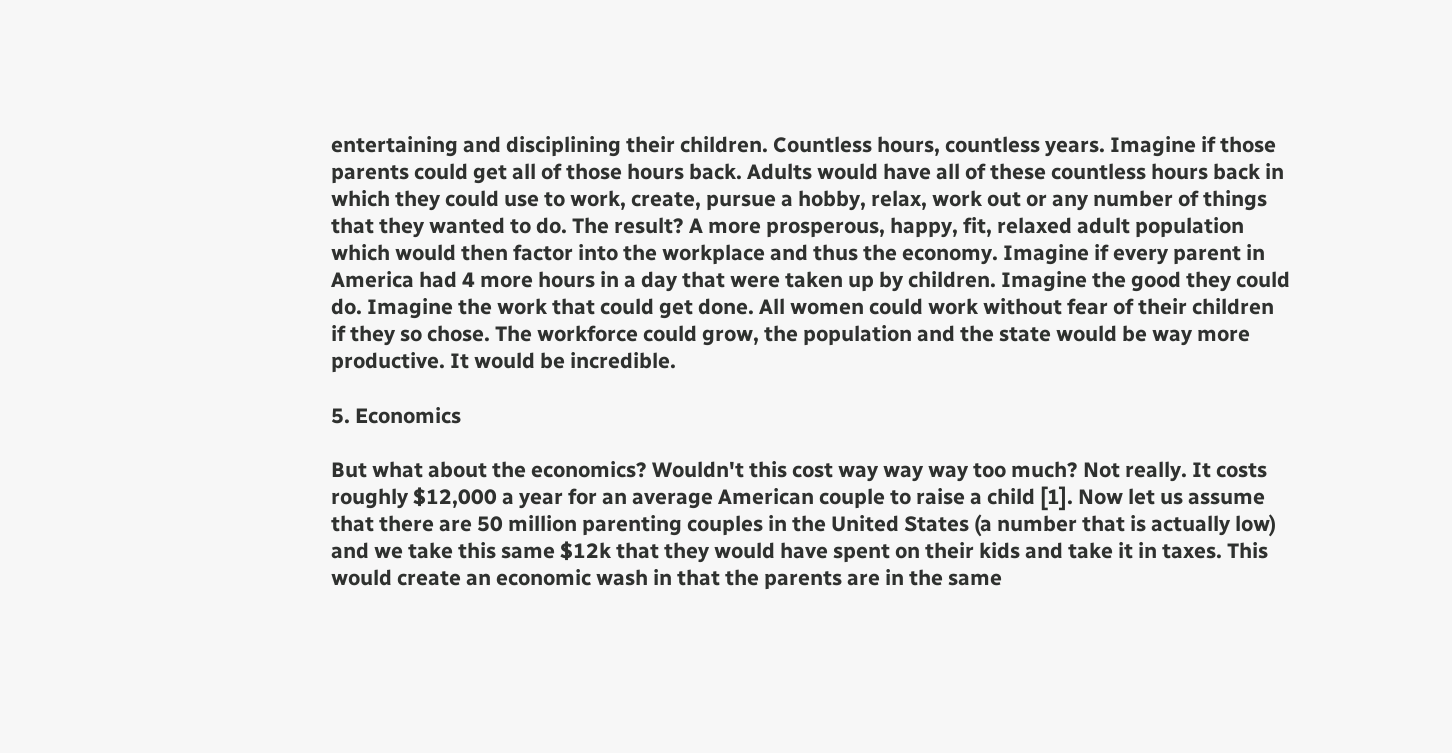entertaining and disciplining their children. Countless hours, countless years. Imagine if those parents could get all of those hours back. Adults would have all of these countless hours back in which they could use to work, create, pursue a hobby, relax, work out or any number of things that they wanted to do. The result? A more prosperous, happy, fit, relaxed adult population which would then factor into the workplace and thus the economy. Imagine if every parent in America had 4 more hours in a day that were taken up by children. Imagine the good they could do. Imagine the work that could get done. All women could work without fear of their children if they so chose. The workforce could grow, the population and the state would be way more productive. It would be incredible.

5. Economics

But what about the economics? Wouldn't this cost way way way too much? Not really. It costs roughly $12,000 a year for an average American couple to raise a child [1]. Now let us assume that there are 50 million parenting couples in the United States (a number that is actually low) and we take this same $12k that they would have spent on their kids and take it in taxes. This would create an economic wash in that the parents are in the same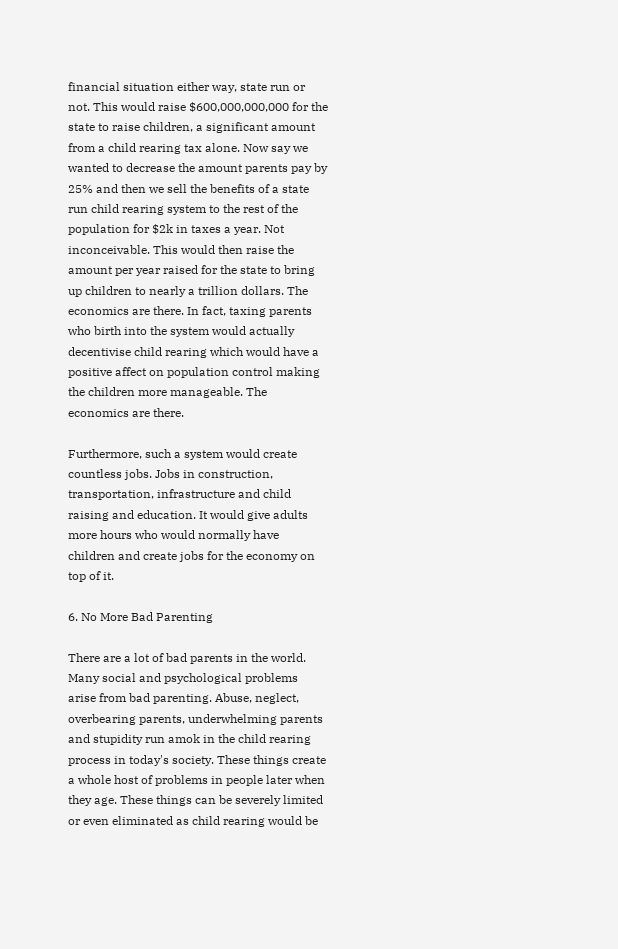financial situation either way, state run or not. This would raise $600,000,000,000 for the state to raise children, a significant amount from a child rearing tax alone. Now say we wanted to decrease the amount parents pay by 25% and then we sell the benefits of a state run child rearing system to the rest of the population for $2k in taxes a year. Not inconceivable. This would then raise the amount per year raised for the state to bring up children to nearly a trillion dollars. The economics are there. In fact, taxing parents who birth into the system would actually decentivise child rearing which would have a positive affect on population control making the children more manageable. The economics are there.

Furthermore, such a system would create countless jobs. Jobs in construction, transportation, infrastructure and child raising and education. It would give adults more hours who would normally have children and create jobs for the economy on top of it.

6. No More Bad Parenting

There are a lot of bad parents in the world. Many social and psychological problems arise from bad parenting. Abuse, neglect, overbearing parents, underwhelming parents and stupidity run amok in the child rearing process in today's society. These things create a whole host of problems in people later when they age. These things can be severely limited or even eliminated as child rearing would be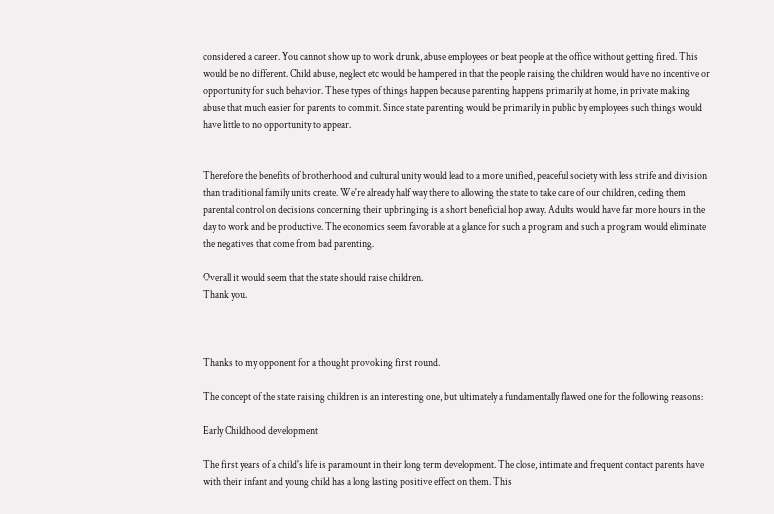considered a career. You cannot show up to work drunk, abuse employees or beat people at the office without getting fired. This would be no different. Child abuse, neglect etc would be hampered in that the people raising the children would have no incentive or opportunity for such behavior. These types of things happen because parenting happens primarily at home, in private making abuse that much easier for parents to commit. Since state parenting would be primarily in public by employees such things would have little to no opportunity to appear.


Therefore the benefits of brotherhood and cultural unity would lead to a more unified, peaceful society with less strife and division than traditional family units create. We're already half way there to allowing the state to take care of our children, ceding them parental control on decisions concerning their upbringing is a short beneficial hop away. Adults would have far more hours in the day to work and be productive. The economics seem favorable at a glance for such a program and such a program would eliminate the negatives that come from bad parenting.

Overall it would seem that the state should raise children.
Thank you.



Thanks to my opponent for a thought provoking first round.

The concept of the state raising children is an interesting one, but ultimately a fundamentally flawed one for the following reasons:

Early Childhood development

The first years of a child's life is paramount in their long term development. The close, intimate and frequent contact parents have with their infant and young child has a long lasting positive effect on them. This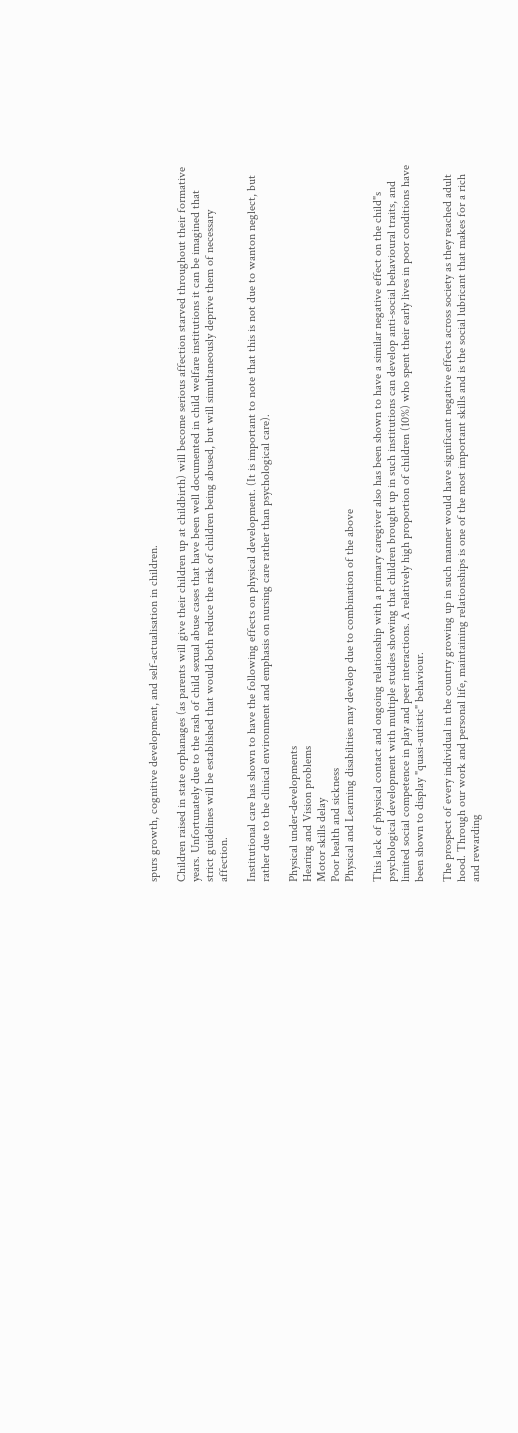spurs growth, cognitive development, and self-actualisation in children.

Children raised in state orphanages (as parents will give their children up at childbirth) will become serious affection starved throughout their formative years. Unfortunately due to the rash of child sexual abuse cases that have been well documented in child welfare institutions it can be imagined that strict guidelines will be established that would both reduce the risk of children being abused, but will simultaneously deprive them of necessary affection.

Institutional care has shown to have the following effects on physical development. (It is important to note that this is not due to wanton neglect, but rather due to the clinical environment and emphasis on nursing care rather than psychological care).

Physical under-developments
Hearing and Vision problems
Motor skills delay
Poor health and sickness
Physical and Learning disabilities may develop due to combination of the above

This lack of physical contact and ongoing relationship with a primary caregiver also has been shown to have a similar negative effect on the child"s psychological development with multiple studies showing that children brought up in such institutions can develop anti-social behavioural traits, and limited social competence in play and peer interactions. A relatively high proportion of children (10%) who spent their early lives in poor conditions have been shown to display "quasi-autistic" behaviour.

The prospect of every individual in the country growing up in such manner would have significant negative effects across society as they reached adult hood. Through our work and personal life, maintaining relationships is one of the most important skills and is the social lubricant that makes for a rich and rewarding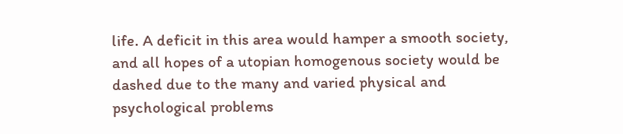life. A deficit in this area would hamper a smooth society, and all hopes of a utopian homogenous society would be dashed due to the many and varied physical and psychological problems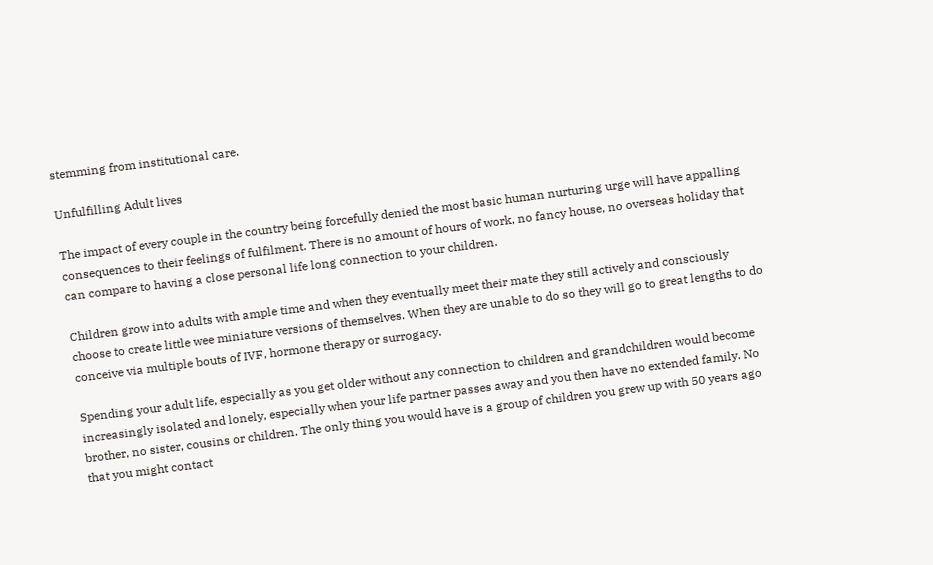stemming from institutional care.

Unfulfilling Adult lives

The impact of every couple in the country being forcefully denied the most basic human nurturing urge will have appalling consequences to their feelings of fulfilment. There is no amount of hours of work, no fancy house, no overseas holiday that can compare to having a close personal life long connection to your children.

Children grow into adults with ample time and when they eventually meet their mate they still actively and consciously choose to create little wee miniature versions of themselves. When they are unable to do so they will go to great lengths to do conceive via multiple bouts of IVF, hormone therapy or surrogacy.

Spending your adult life, especially as you get older without any connection to children and grandchildren would become increasingly isolated and lonely, especially when your life partner passes away and you then have no extended family. No brother, no sister, cousins or children. The only thing you would have is a group of children you grew up with 50 years ago that you might contact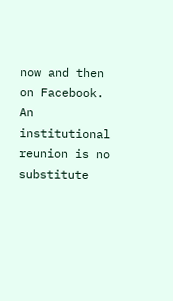now and then on Facebook. An institutional reunion is no substitute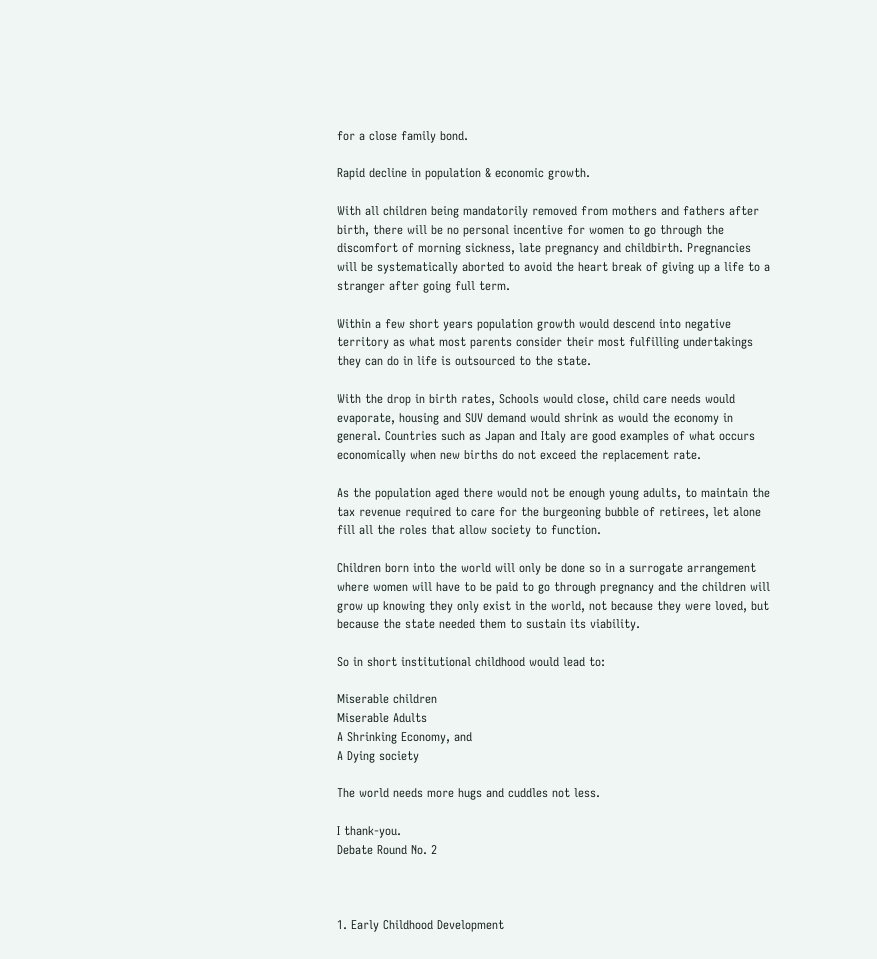for a close family bond.

Rapid decline in population & economic growth.

With all children being mandatorily removed from mothers and fathers after birth, there will be no personal incentive for women to go through the discomfort of morning sickness, late pregnancy and childbirth. Pregnancies will be systematically aborted to avoid the heart break of giving up a life to a stranger after going full term.

Within a few short years population growth would descend into negative territory as what most parents consider their most fulfilling undertakings they can do in life is outsourced to the state.

With the drop in birth rates, Schools would close, child care needs would evaporate, housing and SUV demand would shrink as would the economy in general. Countries such as Japan and Italy are good examples of what occurs economically when new births do not exceed the replacement rate.

As the population aged there would not be enough young adults, to maintain the tax revenue required to care for the burgeoning bubble of retirees, let alone fill all the roles that allow society to function.

Children born into the world will only be done so in a surrogate arrangement where women will have to be paid to go through pregnancy and the children will grow up knowing they only exist in the world, not because they were loved, but because the state needed them to sustain its viability.

So in short institutional childhood would lead to:

Miserable children
Miserable Adults
A Shrinking Economy, and
A Dying society

The world needs more hugs and cuddles not less.

I thank-you.
Debate Round No. 2



1. Early Childhood Development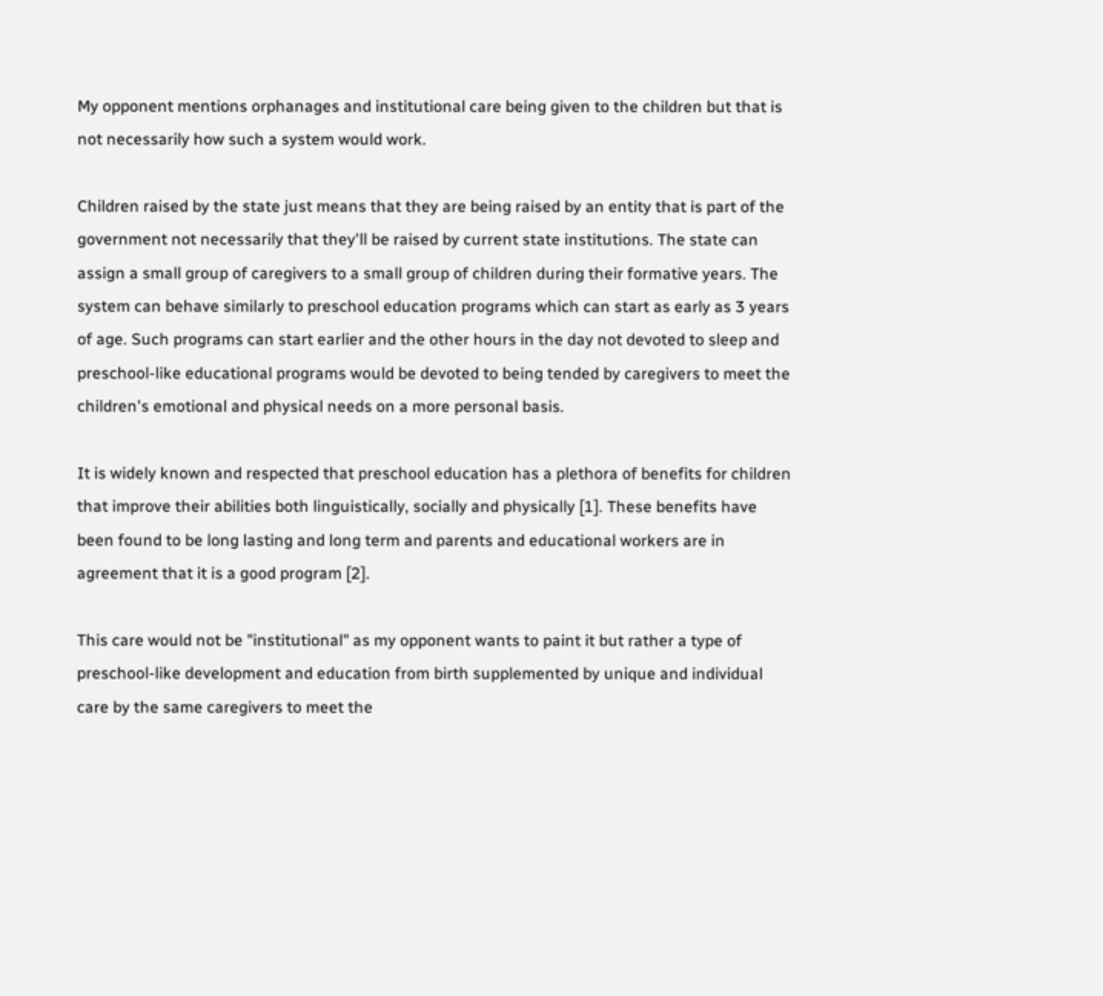My opponent mentions orphanages and institutional care being given to the children but that is not necessarily how such a system would work.

Children raised by the state just means that they are being raised by an entity that is part of the government not necessarily that they'll be raised by current state institutions. The state can assign a small group of caregivers to a small group of children during their formative years. The system can behave similarly to preschool education programs which can start as early as 3 years of age. Such programs can start earlier and the other hours in the day not devoted to sleep and preschool-like educational programs would be devoted to being tended by caregivers to meet the children's emotional and physical needs on a more personal basis.

It is widely known and respected that preschool education has a plethora of benefits for children that improve their abilities both linguistically, socially and physically [1]. These benefits have been found to be long lasting and long term and parents and educational workers are in agreement that it is a good program [2].

This care would not be "institutional" as my opponent wants to paint it but rather a type of preschool-like development and education from birth supplemented by unique and individual care by the same caregivers to meet the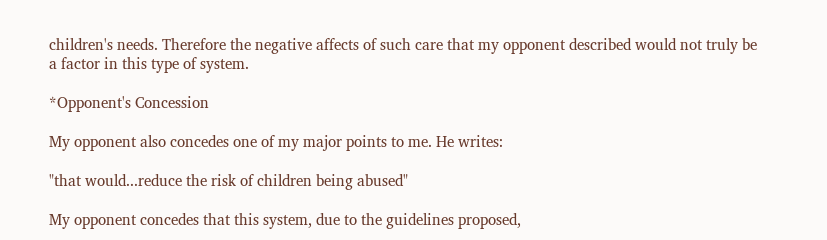children's needs. Therefore the negative affects of such care that my opponent described would not truly be a factor in this type of system.

*Opponent's Concession

My opponent also concedes one of my major points to me. He writes:

"that would...reduce the risk of children being abused"

My opponent concedes that this system, due to the guidelines proposed,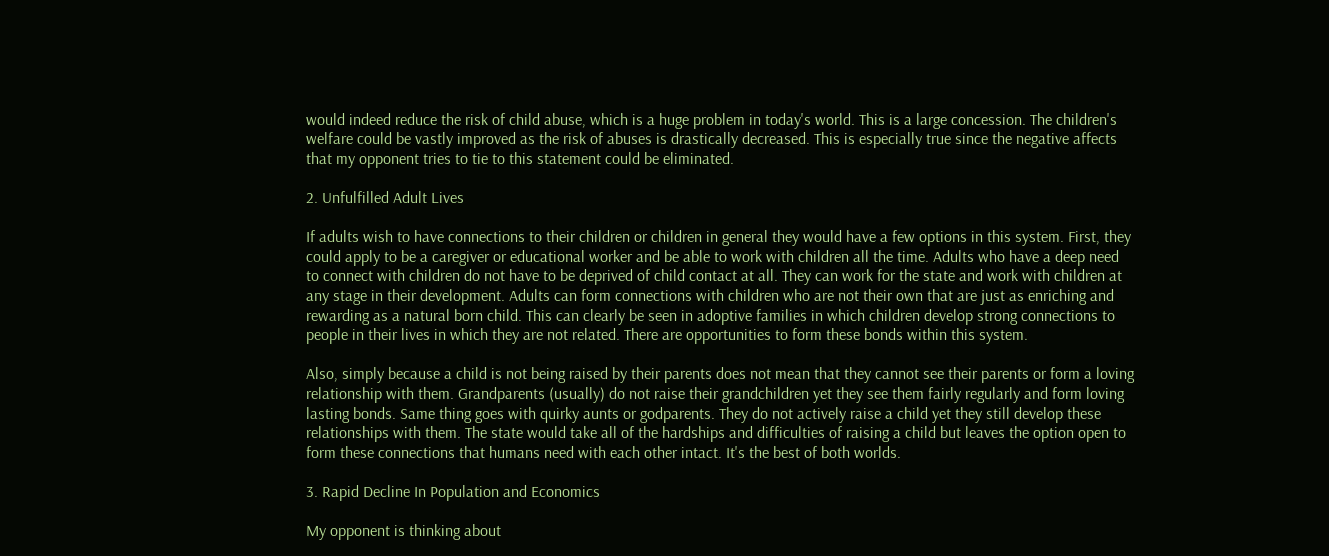would indeed reduce the risk of child abuse, which is a huge problem in today's world. This is a large concession. The children's welfare could be vastly improved as the risk of abuses is drastically decreased. This is especially true since the negative affects that my opponent tries to tie to this statement could be eliminated.

2. Unfulfilled Adult Lives

If adults wish to have connections to their children or children in general they would have a few options in this system. First, they could apply to be a caregiver or educational worker and be able to work with children all the time. Adults who have a deep need to connect with children do not have to be deprived of child contact at all. They can work for the state and work with children at any stage in their development. Adults can form connections with children who are not their own that are just as enriching and rewarding as a natural born child. This can clearly be seen in adoptive families in which children develop strong connections to people in their lives in which they are not related. There are opportunities to form these bonds within this system.

Also, simply because a child is not being raised by their parents does not mean that they cannot see their parents or form a loving relationship with them. Grandparents (usually) do not raise their grandchildren yet they see them fairly regularly and form loving lasting bonds. Same thing goes with quirky aunts or godparents. They do not actively raise a child yet they still develop these relationships with them. The state would take all of the hardships and difficulties of raising a child but leaves the option open to form these connections that humans need with each other intact. It's the best of both worlds.

3. Rapid Decline In Population and Economics

My opponent is thinking about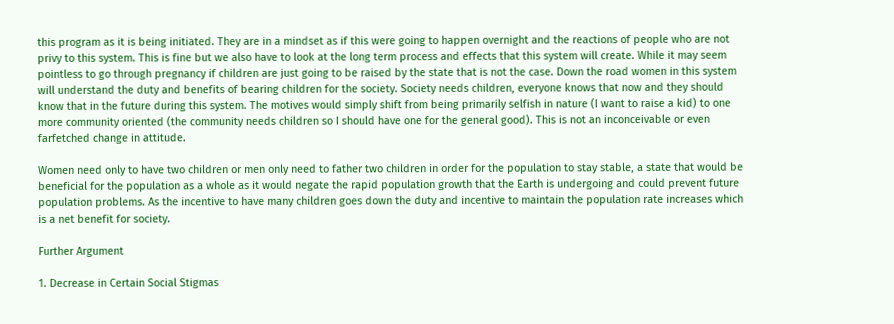this program as it is being initiated. They are in a mindset as if this were going to happen overnight and the reactions of people who are not privy to this system. This is fine but we also have to look at the long term process and effects that this system will create. While it may seem pointless to go through pregnancy if children are just going to be raised by the state that is not the case. Down the road women in this system will understand the duty and benefits of bearing children for the society. Society needs children, everyone knows that now and they should know that in the future during this system. The motives would simply shift from being primarily selfish in nature (I want to raise a kid) to one more community oriented (the community needs children so I should have one for the general good). This is not an inconceivable or even farfetched change in attitude.

Women need only to have two children or men only need to father two children in order for the population to stay stable, a state that would be beneficial for the population as a whole as it would negate the rapid population growth that the Earth is undergoing and could prevent future population problems. As the incentive to have many children goes down the duty and incentive to maintain the population rate increases which is a net benefit for society.

Further Argument

1. Decrease in Certain Social Stigmas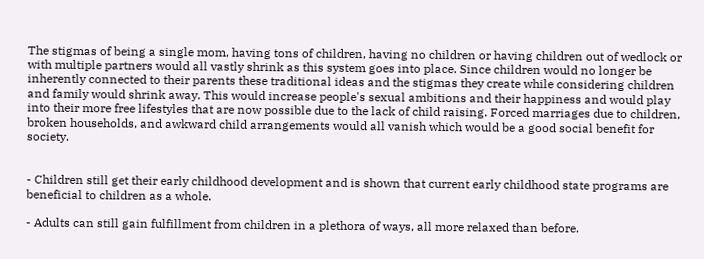The stigmas of being a single mom, having tons of children, having no children or having children out of wedlock or with multiple partners would all vastly shrink as this system goes into place. Since children would no longer be inherently connected to their parents these traditional ideas and the stigmas they create while considering children and family would shrink away. This would increase people's sexual ambitions and their happiness and would play into their more free lifestyles that are now possible due to the lack of child raising. Forced marriages due to children, broken households, and awkward child arrangements would all vanish which would be a good social benefit for society.


- Children still get their early childhood development and is shown that current early childhood state programs are beneficial to children as a whole.

- Adults can still gain fulfillment from children in a plethora of ways, all more relaxed than before.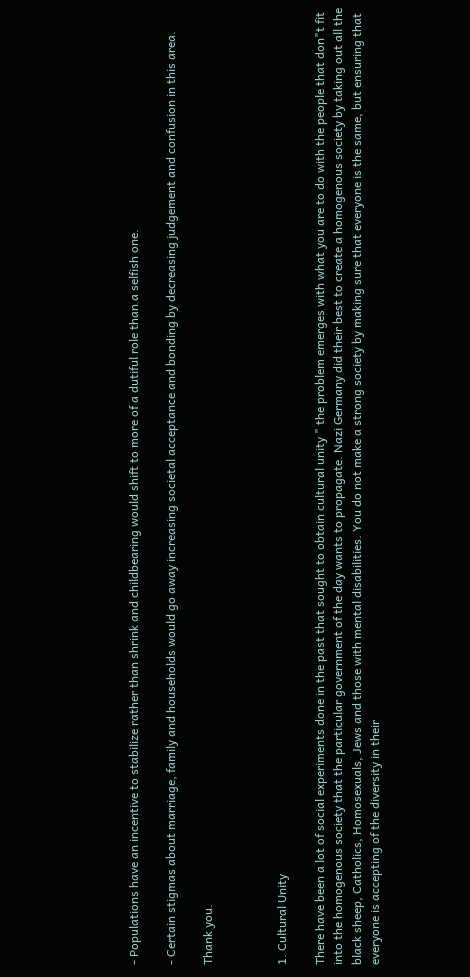- Populations have an incentive to stabilize rather than shrink and childbearing would shift to more of a dutiful role than a selfish one.

- Certain stigmas about marriage, family and households would go away increasing societal acceptance and bonding by decreasing judgement and confusion in this area.

Thank you.



1. Cultural Unity

There have been a lot of social experiments done in the past that sought to obtain cultural unity " the problem emerges with what you are to do with the people that don"t fit into the homogenous society that the particular government of the day wants to propagate. Nazi Germany did their best to create a homogenous society by taking out all the black sheep, Catholics, Homosexuals, Jews and those with mental disabilities. You do not make a strong society by making sure that everyone is the same, but ensuring that everyone is accepting of the diversity in their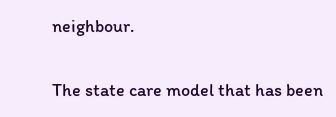neighbour.

The state care model that has been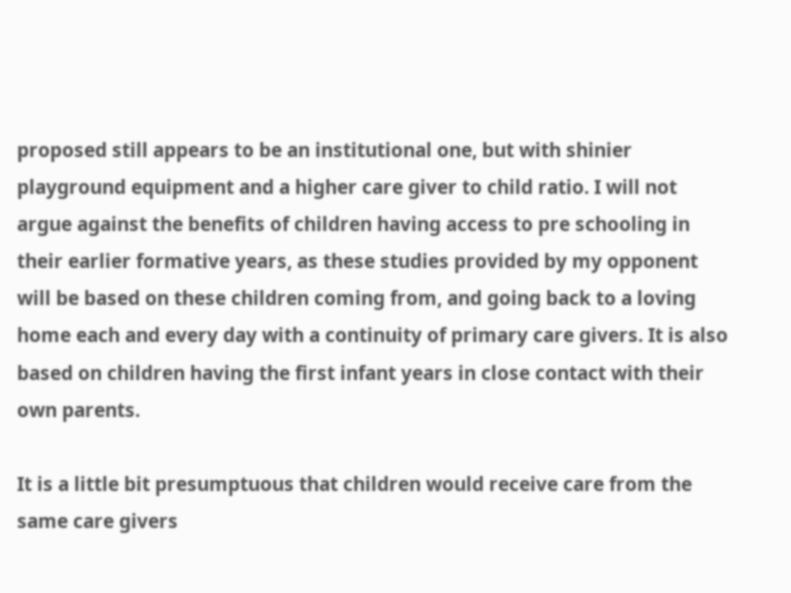proposed still appears to be an institutional one, but with shinier playground equipment and a higher care giver to child ratio. I will not argue against the benefits of children having access to pre schooling in their earlier formative years, as these studies provided by my opponent will be based on these children coming from, and going back to a loving home each and every day with a continuity of primary care givers. It is also based on children having the first infant years in close contact with their own parents.

It is a little bit presumptuous that children would receive care from the same care givers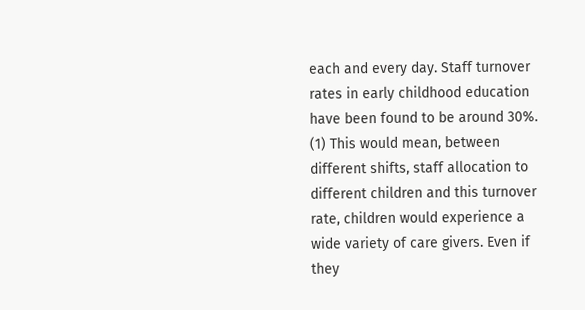each and every day. Staff turnover rates in early childhood education have been found to be around 30%. (1) This would mean, between different shifts, staff allocation to different children and this turnover rate, children would experience a wide variety of care givers. Even if they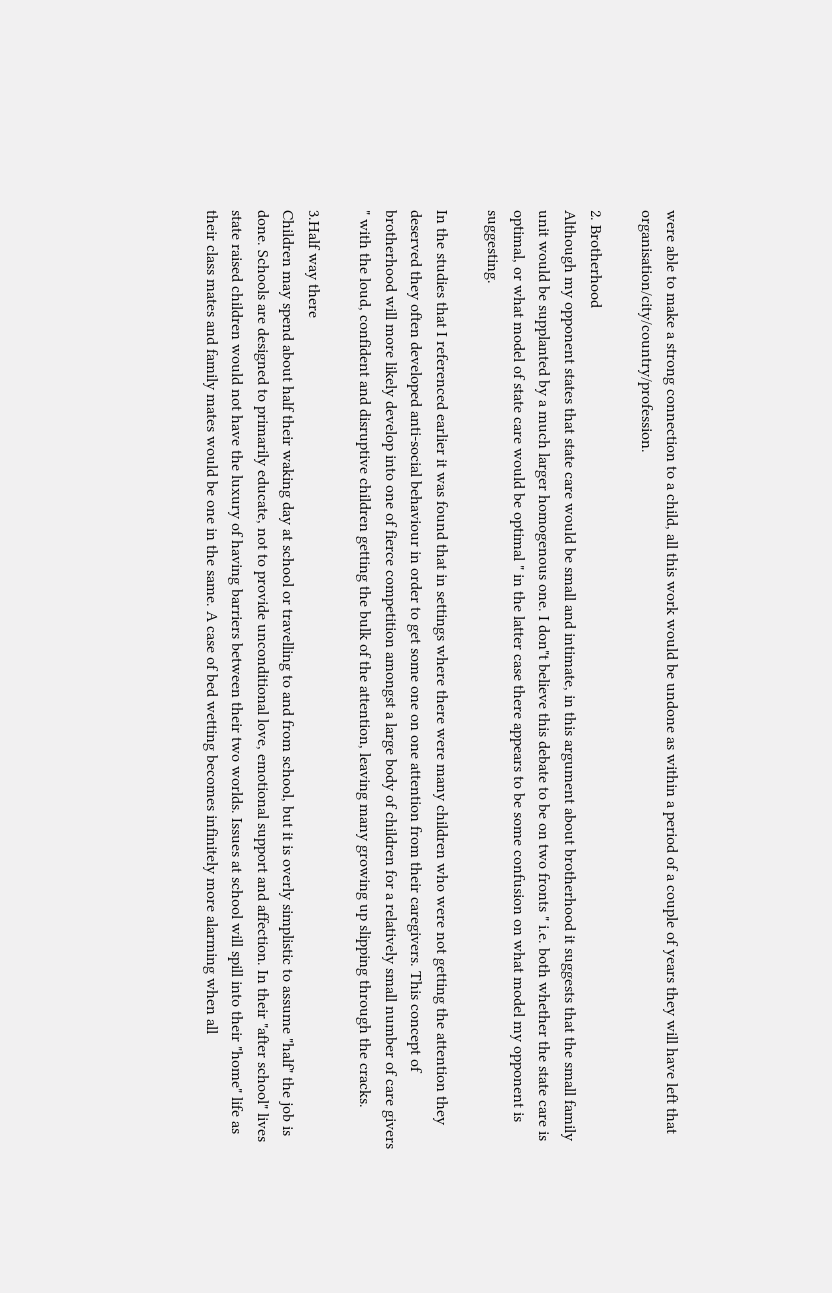were able to make a strong connection to a child, all this work would be undone as within a period of a couple of years they will have left that organisation/city/country/profession.

2. Brotherhood
Although my opponent states that state care would be small and intimate, in this argument about brotherhood it suggests that the small family unit would be supplanted by a much larger homogenous one. I don"t believe this debate to be on two fronts " i.e. both whether the state care is optimal, or what model of state care would be optimal " in the latter case there appears to be some confusion on what model my opponent is suggesting.

In the studies that I referenced earlier it was found that in settings where there were many children who were not getting the attention they deserved they often developed anti-social behaviour in order to get some one on one attention from their caregivers. This concept of brotherhood will more likely develop into one of fierce competition amongst a large body of children for a relatively small number of care givers " with the loud, confident and disruptive children getting the bulk of the attention, leaving many growing up slipping through the cracks.

3.Half way there
Children may spend about half their waking day at school or travelling to and from school, but it is overly simplistic to assume "half" the job is done. Schools are designed to primarily educate, not to provide unconditional love, emotional support and affection. In their "after school" lives state raised children would not have the luxury of having barriers between their two worlds. Issues at school will spill into their "home" life as their class mates and family mates would be one in the same. A case of bed wetting becomes infinitely more alarming when all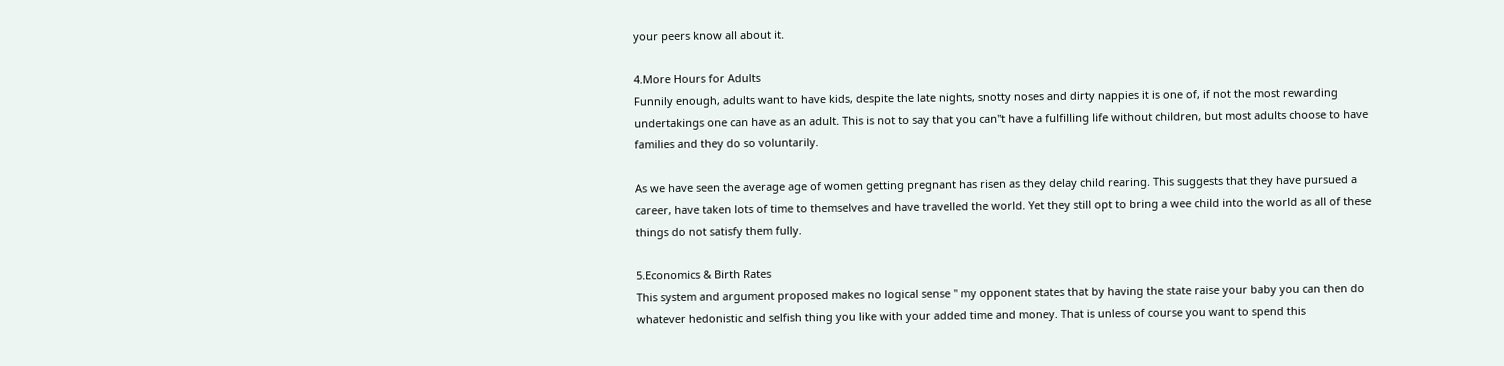your peers know all about it.

4.More Hours for Adults
Funnily enough, adults want to have kids, despite the late nights, snotty noses and dirty nappies it is one of, if not the most rewarding undertakings one can have as an adult. This is not to say that you can"t have a fulfilling life without children, but most adults choose to have families and they do so voluntarily.

As we have seen the average age of women getting pregnant has risen as they delay child rearing. This suggests that they have pursued a career, have taken lots of time to themselves and have travelled the world. Yet they still opt to bring a wee child into the world as all of these things do not satisfy them fully.

5.Economics & Birth Rates
This system and argument proposed makes no logical sense " my opponent states that by having the state raise your baby you can then do whatever hedonistic and selfish thing you like with your added time and money. That is unless of course you want to spend this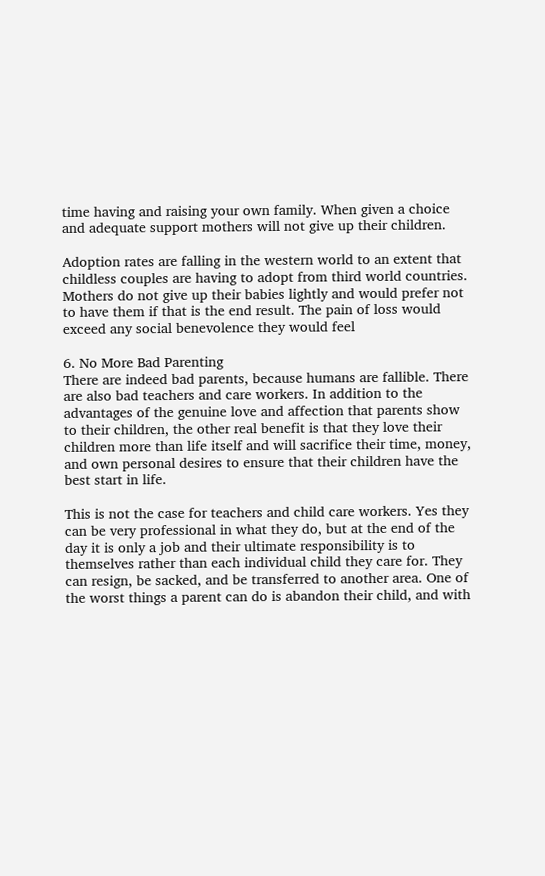time having and raising your own family. When given a choice and adequate support mothers will not give up their children.

Adoption rates are falling in the western world to an extent that childless couples are having to adopt from third world countries. Mothers do not give up their babies lightly and would prefer not to have them if that is the end result. The pain of loss would exceed any social benevolence they would feel

6. No More Bad Parenting
There are indeed bad parents, because humans are fallible. There are also bad teachers and care workers. In addition to the advantages of the genuine love and affection that parents show to their children, the other real benefit is that they love their children more than life itself and will sacrifice their time, money, and own personal desires to ensure that their children have the best start in life.

This is not the case for teachers and child care workers. Yes they can be very professional in what they do, but at the end of the day it is only a job and their ultimate responsibility is to themselves rather than each individual child they care for. They can resign, be sacked, and be transferred to another area. One of the worst things a parent can do is abandon their child, and with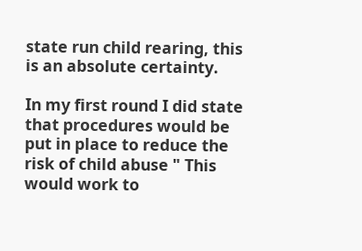state run child rearing, this is an absolute certainty.

In my first round I did state that procedures would be put in place to reduce the risk of child abuse " This would work to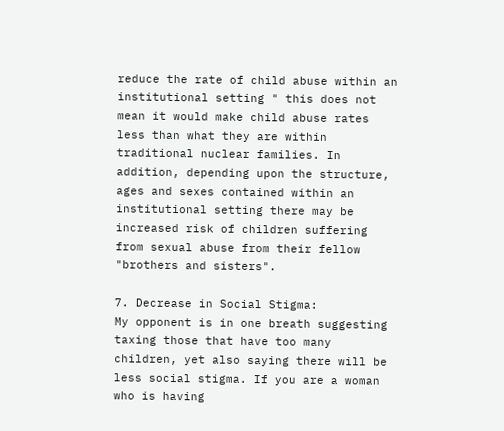reduce the rate of child abuse within an institutional setting " this does not mean it would make child abuse rates less than what they are within traditional nuclear families. In addition, depending upon the structure, ages and sexes contained within an institutional setting there may be increased risk of children suffering from sexual abuse from their fellow "brothers and sisters".

7. Decrease in Social Stigma:
My opponent is in one breath suggesting taxing those that have too many children, yet also saying there will be less social stigma. If you are a woman who is having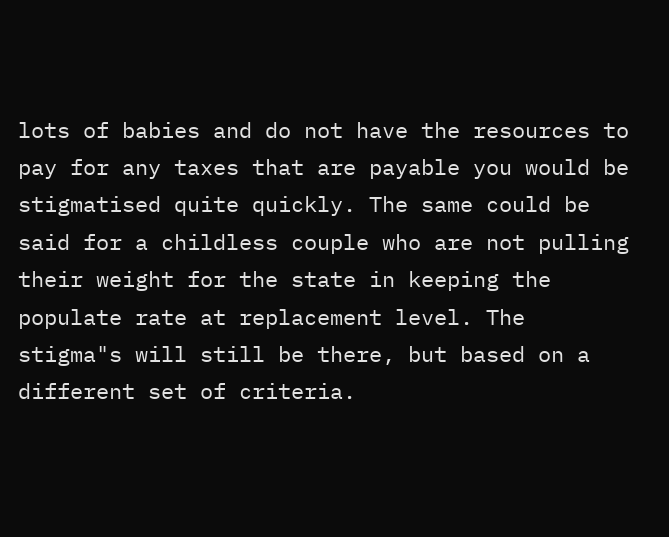lots of babies and do not have the resources to pay for any taxes that are payable you would be stigmatised quite quickly. The same could be said for a childless couple who are not pulling their weight for the state in keeping the populate rate at replacement level. The stigma"s will still be there, but based on a different set of criteria.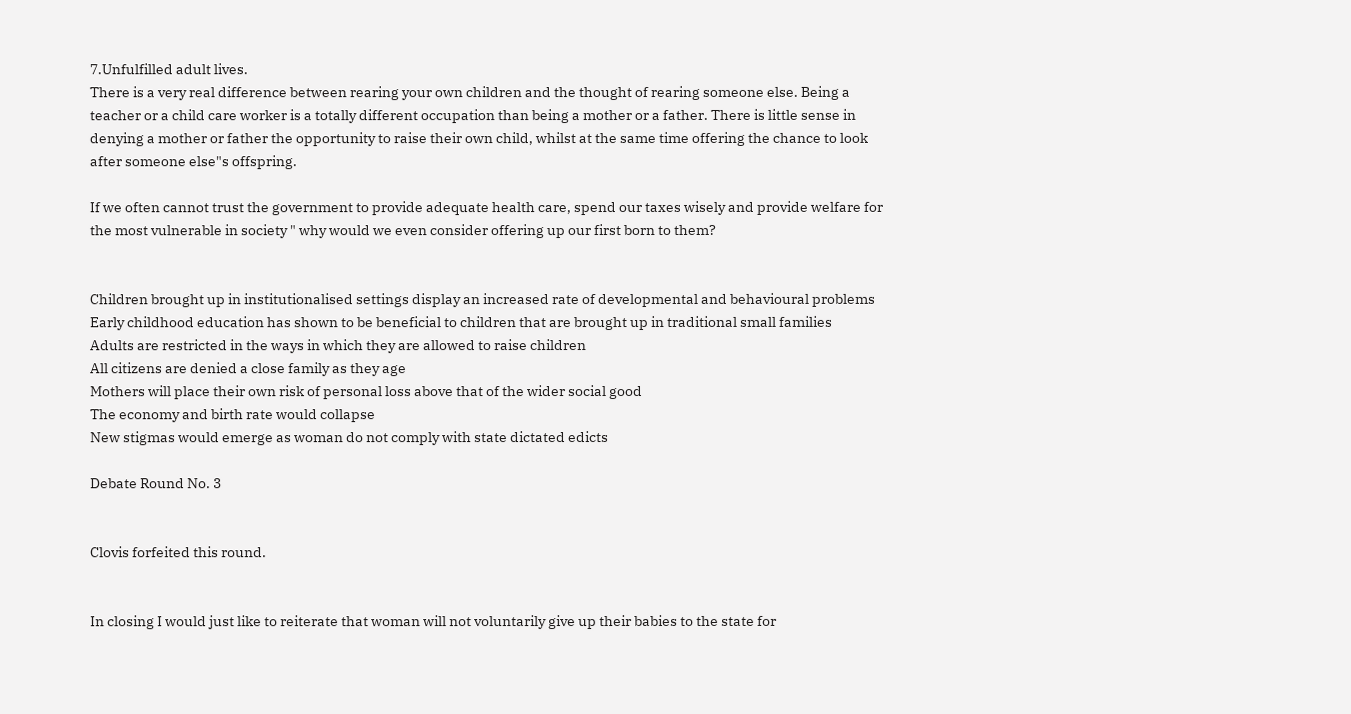7.Unfulfilled adult lives.
There is a very real difference between rearing your own children and the thought of rearing someone else. Being a teacher or a child care worker is a totally different occupation than being a mother or a father. There is little sense in denying a mother or father the opportunity to raise their own child, whilst at the same time offering the chance to look after someone else"s offspring.

If we often cannot trust the government to provide adequate health care, spend our taxes wisely and provide welfare for the most vulnerable in society " why would we even consider offering up our first born to them?


Children brought up in institutionalised settings display an increased rate of developmental and behavioural problems
Early childhood education has shown to be beneficial to children that are brought up in traditional small families
Adults are restricted in the ways in which they are allowed to raise children
All citizens are denied a close family as they age
Mothers will place their own risk of personal loss above that of the wider social good
The economy and birth rate would collapse
New stigmas would emerge as woman do not comply with state dictated edicts

Debate Round No. 3


Clovis forfeited this round.


In closing I would just like to reiterate that woman will not voluntarily give up their babies to the state for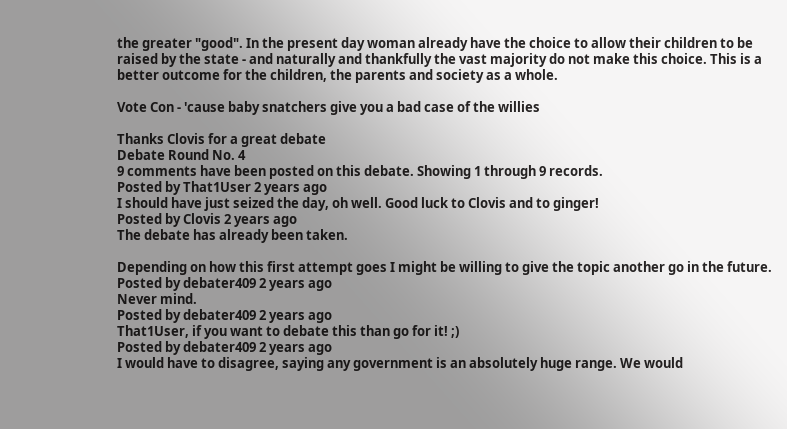the greater "good". In the present day woman already have the choice to allow their children to be raised by the state - and naturally and thankfully the vast majority do not make this choice. This is a better outcome for the children, the parents and society as a whole.

Vote Con - 'cause baby snatchers give you a bad case of the willies

Thanks Clovis for a great debate
Debate Round No. 4
9 comments have been posted on this debate. Showing 1 through 9 records.
Posted by That1User 2 years ago
I should have just seized the day, oh well. Good luck to Clovis and to ginger!
Posted by Clovis 2 years ago
The debate has already been taken.

Depending on how this first attempt goes I might be willing to give the topic another go in the future.
Posted by debater409 2 years ago
Never mind.
Posted by debater409 2 years ago
That1User, if you want to debate this than go for it! ;)
Posted by debater409 2 years ago
I would have to disagree, saying any government is an absolutely huge range. We would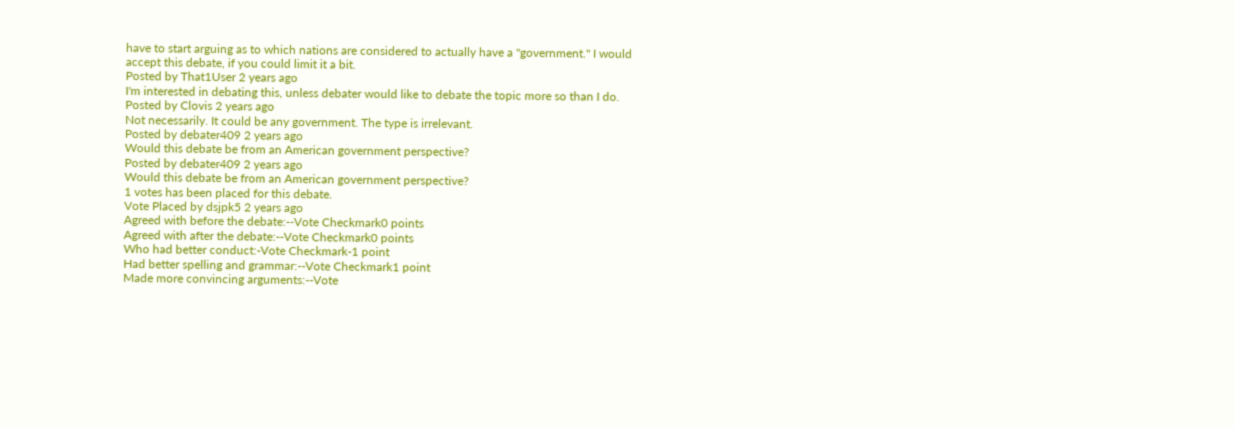have to start arguing as to which nations are considered to actually have a "government." I would accept this debate, if you could limit it a bit.
Posted by That1User 2 years ago
I'm interested in debating this, unless debater would like to debate the topic more so than I do.
Posted by Clovis 2 years ago
Not necessarily. It could be any government. The type is irrelevant.
Posted by debater409 2 years ago
Would this debate be from an American government perspective?
Posted by debater409 2 years ago
Would this debate be from an American government perspective?
1 votes has been placed for this debate.
Vote Placed by dsjpk5 2 years ago
Agreed with before the debate:--Vote Checkmark0 points
Agreed with after the debate:--Vote Checkmark0 points
Who had better conduct:-Vote Checkmark-1 point
Had better spelling and grammar:--Vote Checkmark1 point
Made more convincing arguments:--Vote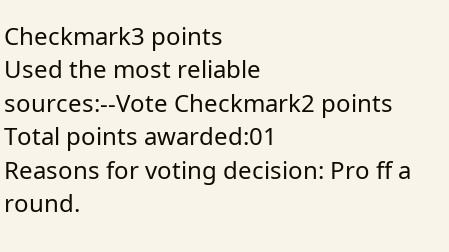Checkmark3 points
Used the most reliable sources:--Vote Checkmark2 points
Total points awarded:01
Reasons for voting decision: Pro ff a round.